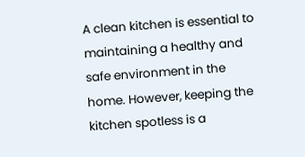A clean kitchen is essential to maintaining a healthy and safe environment in the home. However, keeping the kitchen spotless is a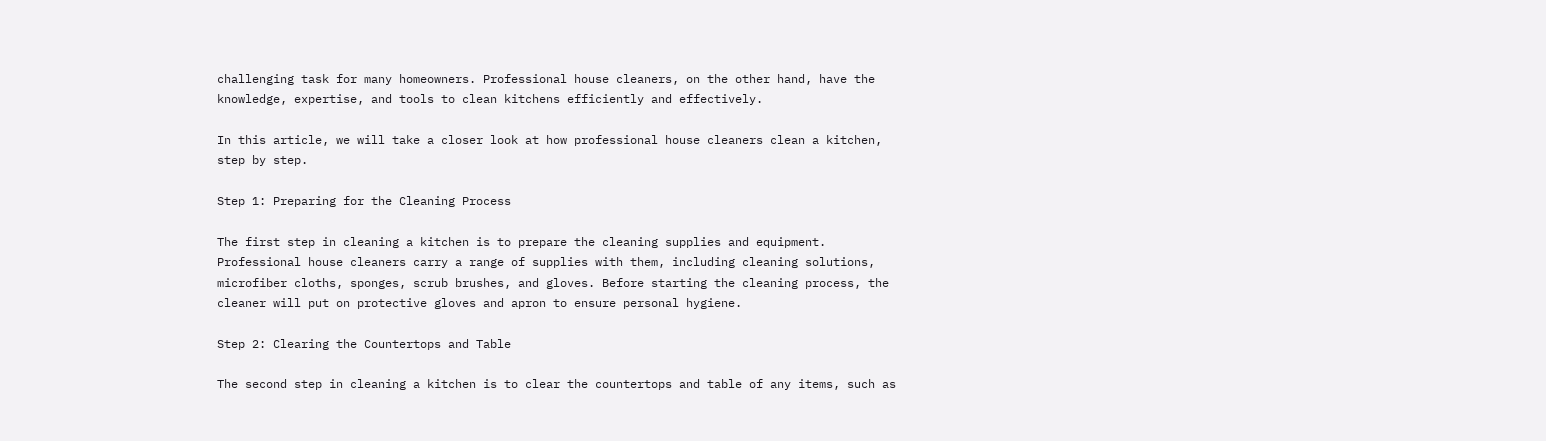challenging task for many homeowners. Professional house cleaners, on the other hand, have the knowledge, expertise, and tools to clean kitchens efficiently and effectively.

In this article, we will take a closer look at how professional house cleaners clean a kitchen, step by step.

Step 1: Preparing for the Cleaning Process

The first step in cleaning a kitchen is to prepare the cleaning supplies and equipment. Professional house cleaners carry a range of supplies with them, including cleaning solutions, microfiber cloths, sponges, scrub brushes, and gloves. Before starting the cleaning process, the cleaner will put on protective gloves and apron to ensure personal hygiene.

Step 2: Clearing the Countertops and Table

The second step in cleaning a kitchen is to clear the countertops and table of any items, such as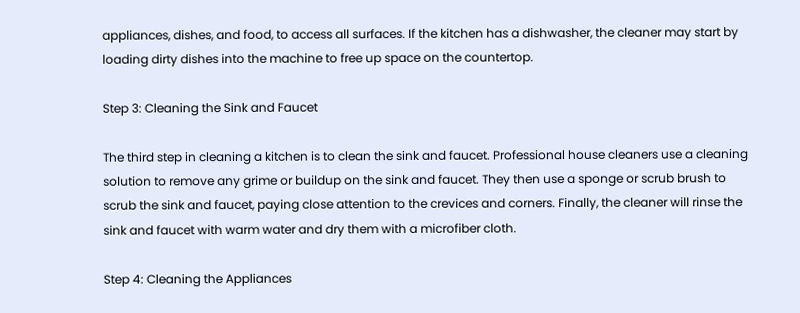appliances, dishes, and food, to access all surfaces. If the kitchen has a dishwasher, the cleaner may start by loading dirty dishes into the machine to free up space on the countertop.

Step 3: Cleaning the Sink and Faucet

The third step in cleaning a kitchen is to clean the sink and faucet. Professional house cleaners use a cleaning solution to remove any grime or buildup on the sink and faucet. They then use a sponge or scrub brush to scrub the sink and faucet, paying close attention to the crevices and corners. Finally, the cleaner will rinse the sink and faucet with warm water and dry them with a microfiber cloth.

Step 4: Cleaning the Appliances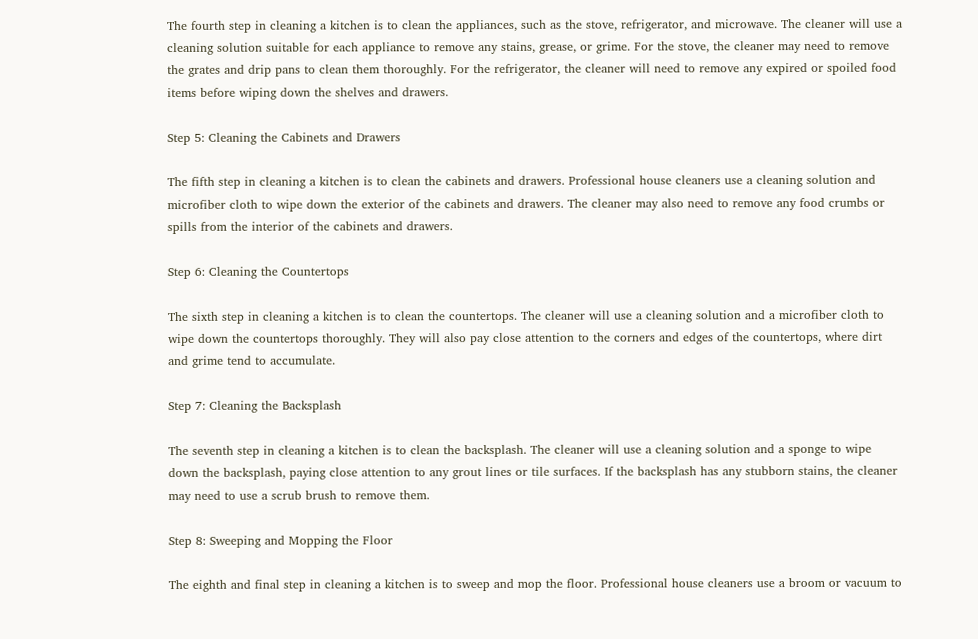The fourth step in cleaning a kitchen is to clean the appliances, such as the stove, refrigerator, and microwave. The cleaner will use a cleaning solution suitable for each appliance to remove any stains, grease, or grime. For the stove, the cleaner may need to remove the grates and drip pans to clean them thoroughly. For the refrigerator, the cleaner will need to remove any expired or spoiled food items before wiping down the shelves and drawers.

Step 5: Cleaning the Cabinets and Drawers

The fifth step in cleaning a kitchen is to clean the cabinets and drawers. Professional house cleaners use a cleaning solution and microfiber cloth to wipe down the exterior of the cabinets and drawers. The cleaner may also need to remove any food crumbs or spills from the interior of the cabinets and drawers.

Step 6: Cleaning the Countertops

The sixth step in cleaning a kitchen is to clean the countertops. The cleaner will use a cleaning solution and a microfiber cloth to wipe down the countertops thoroughly. They will also pay close attention to the corners and edges of the countertops, where dirt and grime tend to accumulate.

Step 7: Cleaning the Backsplash

The seventh step in cleaning a kitchen is to clean the backsplash. The cleaner will use a cleaning solution and a sponge to wipe down the backsplash, paying close attention to any grout lines or tile surfaces. If the backsplash has any stubborn stains, the cleaner may need to use a scrub brush to remove them.

Step 8: Sweeping and Mopping the Floor

The eighth and final step in cleaning a kitchen is to sweep and mop the floor. Professional house cleaners use a broom or vacuum to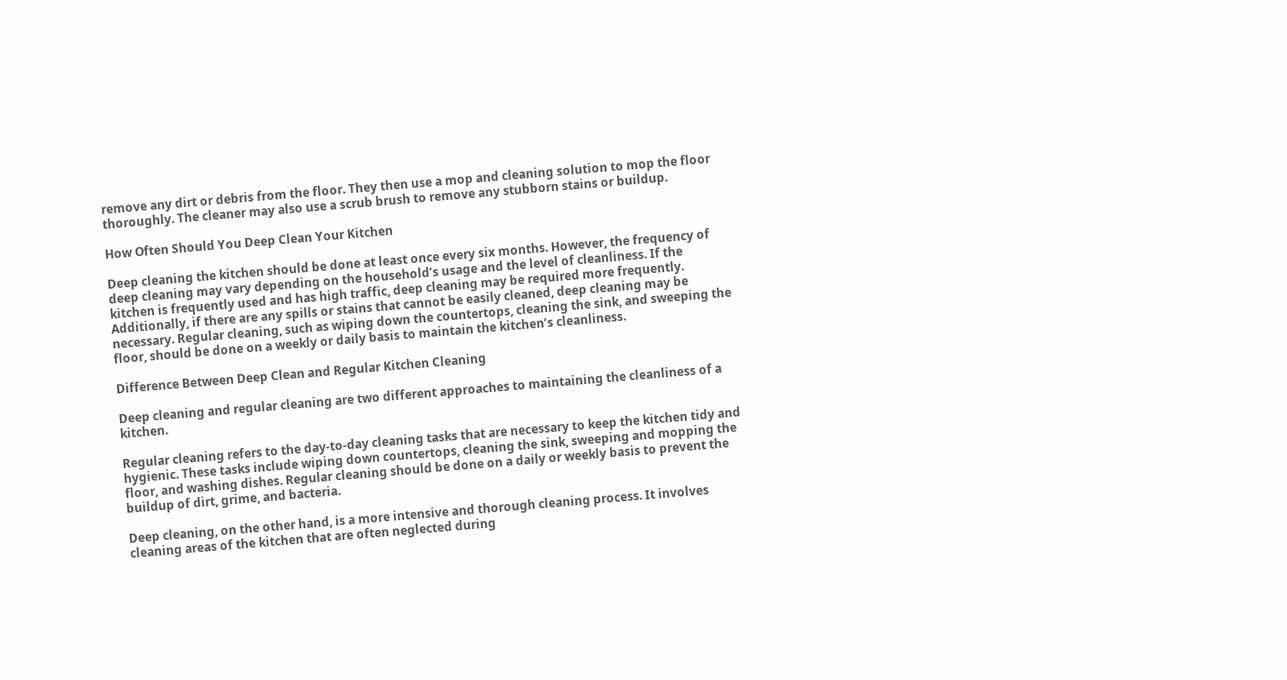remove any dirt or debris from the floor. They then use a mop and cleaning solution to mop the floor thoroughly. The cleaner may also use a scrub brush to remove any stubborn stains or buildup.

How Often Should You Deep Clean Your Kitchen

Deep cleaning the kitchen should be done at least once every six months. However, the frequency of deep cleaning may vary depending on the household’s usage and the level of cleanliness. If the kitchen is frequently used and has high traffic, deep cleaning may be required more frequently. Additionally, if there are any spills or stains that cannot be easily cleaned, deep cleaning may be necessary. Regular cleaning, such as wiping down the countertops, cleaning the sink, and sweeping the floor, should be done on a weekly or daily basis to maintain the kitchen’s cleanliness.

Difference Between Deep Clean and Regular Kitchen Cleaning

Deep cleaning and regular cleaning are two different approaches to maintaining the cleanliness of a kitchen.

Regular cleaning refers to the day-to-day cleaning tasks that are necessary to keep the kitchen tidy and hygienic. These tasks include wiping down countertops, cleaning the sink, sweeping and mopping the floor, and washing dishes. Regular cleaning should be done on a daily or weekly basis to prevent the buildup of dirt, grime, and bacteria.

Deep cleaning, on the other hand, is a more intensive and thorough cleaning process. It involves cleaning areas of the kitchen that are often neglected during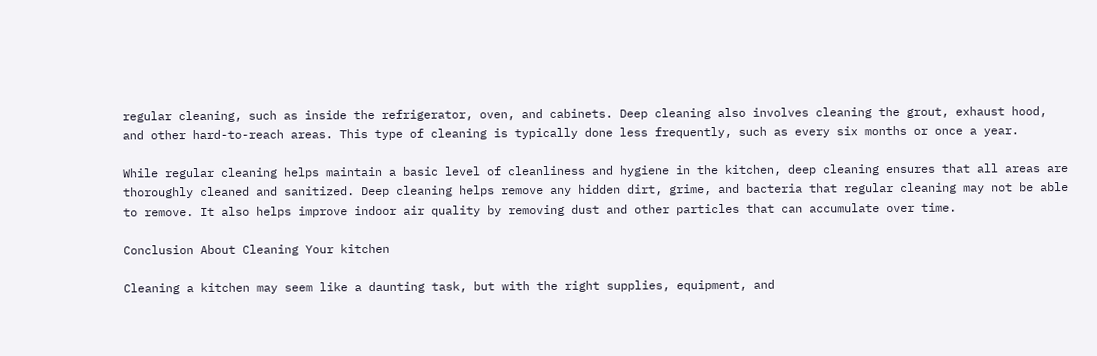regular cleaning, such as inside the refrigerator, oven, and cabinets. Deep cleaning also involves cleaning the grout, exhaust hood, and other hard-to-reach areas. This type of cleaning is typically done less frequently, such as every six months or once a year.

While regular cleaning helps maintain a basic level of cleanliness and hygiene in the kitchen, deep cleaning ensures that all areas are thoroughly cleaned and sanitized. Deep cleaning helps remove any hidden dirt, grime, and bacteria that regular cleaning may not be able to remove. It also helps improve indoor air quality by removing dust and other particles that can accumulate over time.

Conclusion About Cleaning Your kitchen

Cleaning a kitchen may seem like a daunting task, but with the right supplies, equipment, and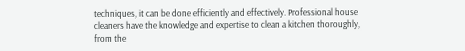techniques, it can be done efficiently and effectively. Professional house cleaners have the knowledge and expertise to clean a kitchen thoroughly, from the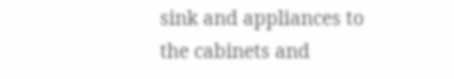sink and appliances to the cabinets and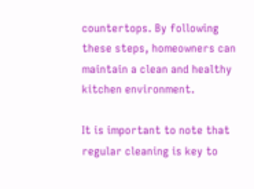countertops. By following these steps, homeowners can maintain a clean and healthy kitchen environment.

It is important to note that regular cleaning is key to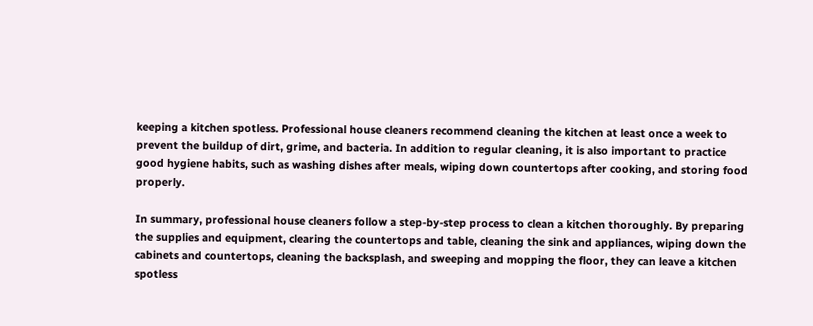keeping a kitchen spotless. Professional house cleaners recommend cleaning the kitchen at least once a week to prevent the buildup of dirt, grime, and bacteria. In addition to regular cleaning, it is also important to practice good hygiene habits, such as washing dishes after meals, wiping down countertops after cooking, and storing food properly.

In summary, professional house cleaners follow a step-by-step process to clean a kitchen thoroughly. By preparing the supplies and equipment, clearing the countertops and table, cleaning the sink and appliances, wiping down the cabinets and countertops, cleaning the backsplash, and sweeping and mopping the floor, they can leave a kitchen spotless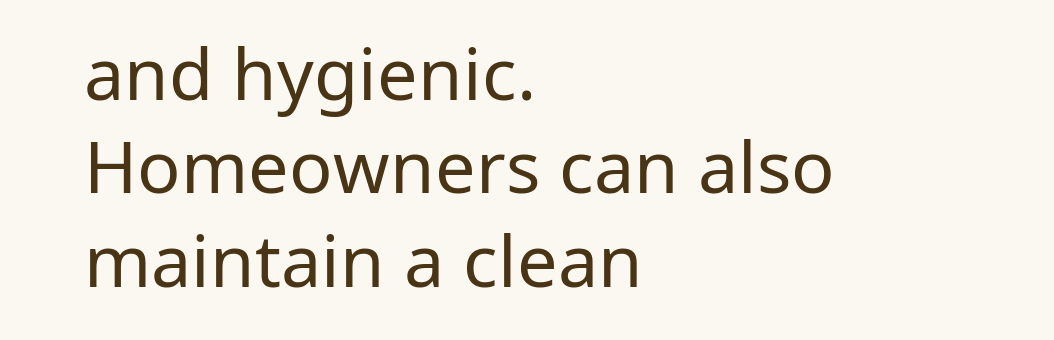and hygienic. Homeowners can also maintain a clean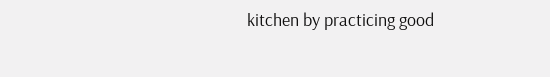kitchen by practicing good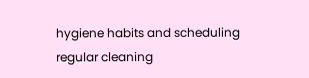hygiene habits and scheduling regular cleaning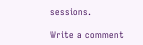sessions.

Write a comment